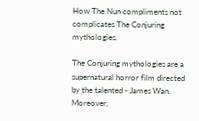How The Nun compliments not complicates The Conjuring mythologies.

The Conjuring mythologies are a supernatural horror film directed by the talented - James Wan. Moreover,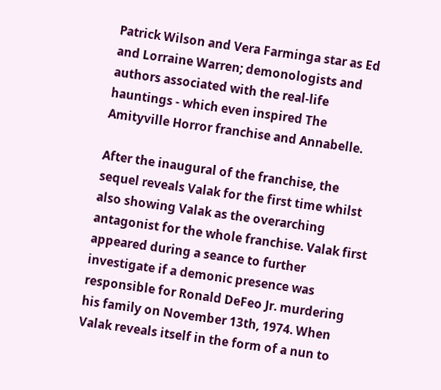Patrick Wilson and Vera Farminga star as Ed and Lorraine Warren; demonologists and authors associated with the real-life hauntings - which even inspired The Amityville Horror franchise and Annabelle.

After the inaugural of the franchise, the sequel reveals Valak for the first time whilst also showing Valak as the overarching antagonist for the whole franchise. Valak first appeared during a seance to further investigate if a demonic presence was responsible for Ronald DeFeo Jr. murdering his family on November 13th, 1974. When Valak reveals itself in the form of a nun to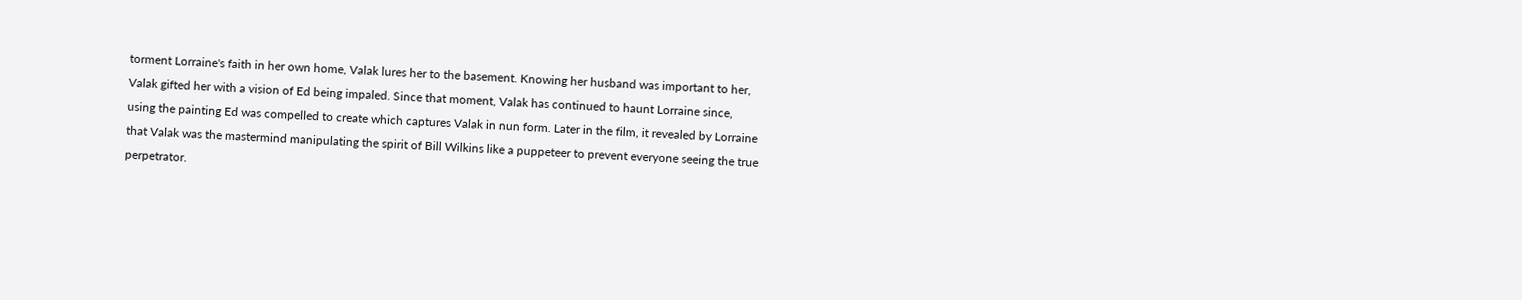torment Lorraine's faith in her own home, Valak lures her to the basement. Knowing her husband was important to her, Valak gifted her with a vision of Ed being impaled. Since that moment, Valak has continued to haunt Lorraine since, using the painting Ed was compelled to create which captures Valak in nun form. Later in the film, it revealed by Lorraine that Valak was the mastermind manipulating the spirit of Bill Wilkins like a puppeteer to prevent everyone seeing the true perpetrator.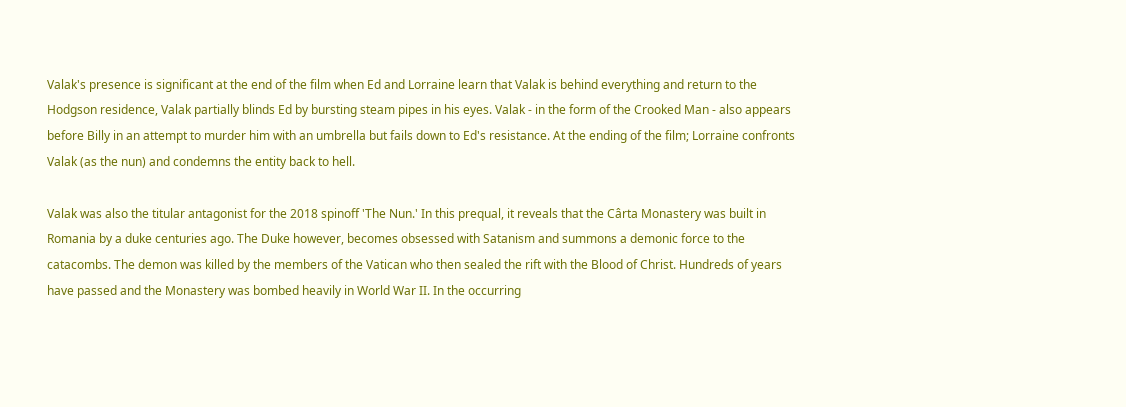Valak's presence is significant at the end of the film when Ed and Lorraine learn that Valak is behind everything and return to the Hodgson residence, Valak partially blinds Ed by bursting steam pipes in his eyes. Valak - in the form of the Crooked Man - also appears before Billy in an attempt to murder him with an umbrella but fails down to Ed's resistance. At the ending of the film; Lorraine confronts Valak (as the nun) and condemns the entity back to hell.

Valak was also the titular antagonist for the 2018 spinoff 'The Nun.' In this prequal, it reveals that the Cârta Monastery was built in Romania by a duke centuries ago. The Duke however, becomes obsessed with Satanism and summons a demonic force to the catacombs. The demon was killed by the members of the Vatican who then sealed the rift with the Blood of Christ. Hundreds of years have passed and the Monastery was bombed heavily in World War II. In the occurring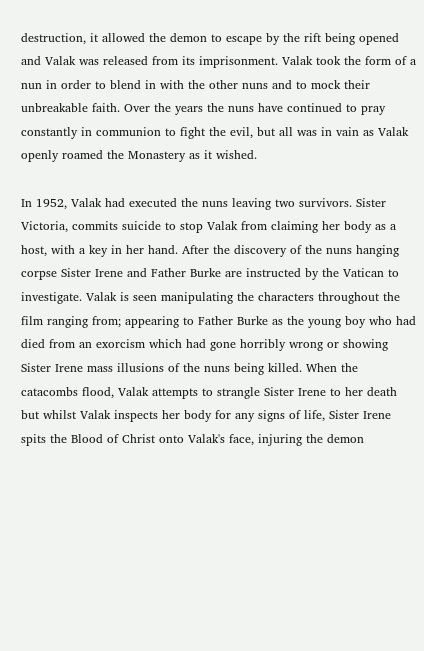destruction, it allowed the demon to escape by the rift being opened and Valak was released from its imprisonment. Valak took the form of a nun in order to blend in with the other nuns and to mock their unbreakable faith. Over the years the nuns have continued to pray constantly in communion to fight the evil, but all was in vain as Valak openly roamed the Monastery as it wished.

In 1952, Valak had executed the nuns leaving two survivors. Sister Victoria, commits suicide to stop Valak from claiming her body as a host, with a key in her hand. After the discovery of the nuns hanging corpse Sister Irene and Father Burke are instructed by the Vatican to investigate. Valak is seen manipulating the characters throughout the film ranging from; appearing to Father Burke as the young boy who had died from an exorcism which had gone horribly wrong or showing Sister Irene mass illusions of the nuns being killed. When the catacombs flood, Valak attempts to strangle Sister Irene to her death but whilst Valak inspects her body for any signs of life, Sister Irene spits the Blood of Christ onto Valak's face, injuring the demon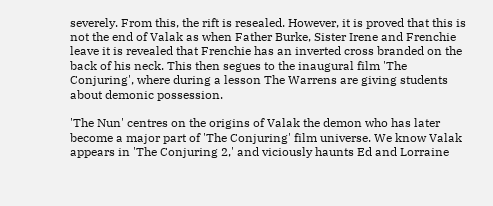severely. From this, the rift is resealed. However, it is proved that this is not the end of Valak as when Father Burke, Sister Irene and Frenchie leave it is revealed that Frenchie has an inverted cross branded on the back of his neck. This then segues to the inaugural film 'The Conjuring', where during a lesson The Warrens are giving students about demonic possession.

'The Nun' centres on the origins of Valak the demon who has later become a major part of 'The Conjuring' film universe. We know Valak appears in 'The Conjuring 2,' and viciously haunts Ed and Lorraine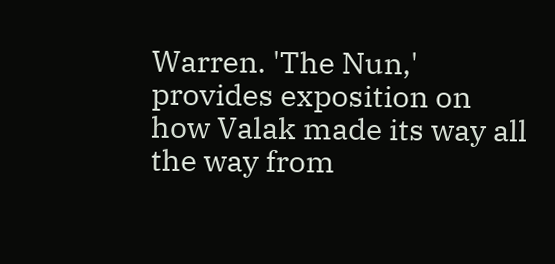Warren. 'The Nun,' provides exposition on how Valak made its way all the way from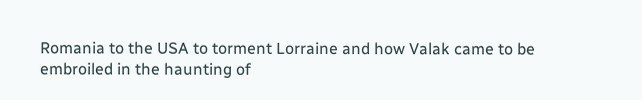Romania to the USA to torment Lorraine and how Valak came to be embroiled in the haunting of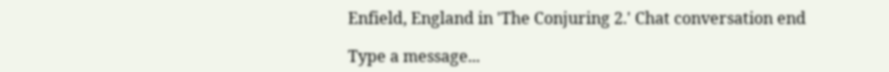Enfield, England in 'The Conjuring 2.' Chat conversation end

Type a message...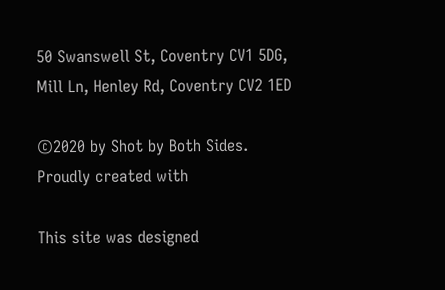50 Swanswell St, Coventry CV1 5DG, Mill Ln, Henley Rd, Coventry CV2 1ED

©2020 by Shot by Both Sides. Proudly created with

This site was designed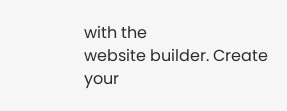with the
website builder. Create your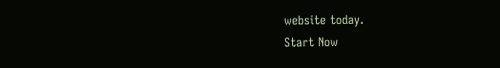website today.
Start Now